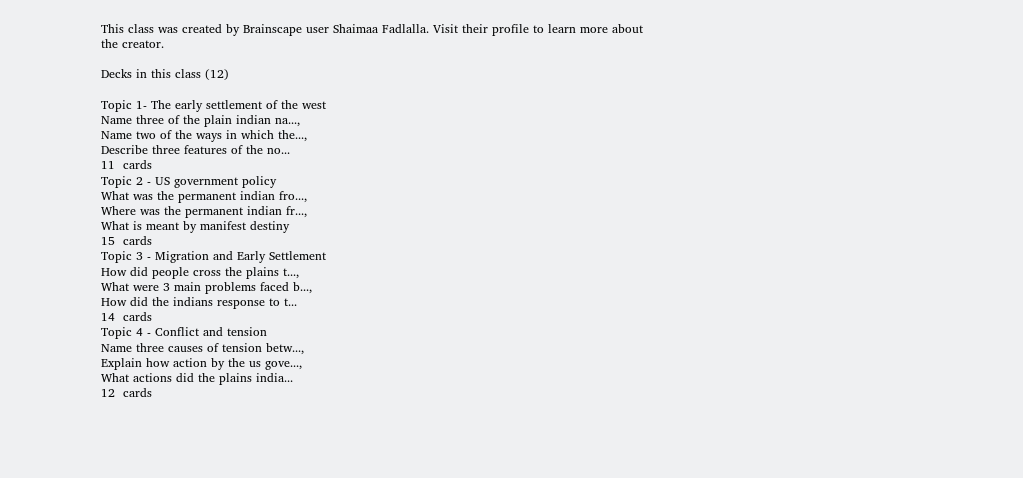This class was created by Brainscape user Shaimaa Fadlalla. Visit their profile to learn more about the creator.

Decks in this class (12)

Topic 1- The early settlement of the west
Name three of the plain indian na...,
Name two of the ways in which the...,
Describe three features of the no...
11  cards
Topic 2 - US government policy
What was the permanent indian fro...,
Where was the permanent indian fr...,
What is meant by manifest destiny
15  cards
Topic 3 - Migration and Early Settlement
How did people cross the plains t...,
What were 3 main problems faced b...,
How did the indians response to t...
14  cards
Topic 4 - Conflict and tension
Name three causes of tension betw...,
Explain how action by the us gove...,
What actions did the plains india...
12  cards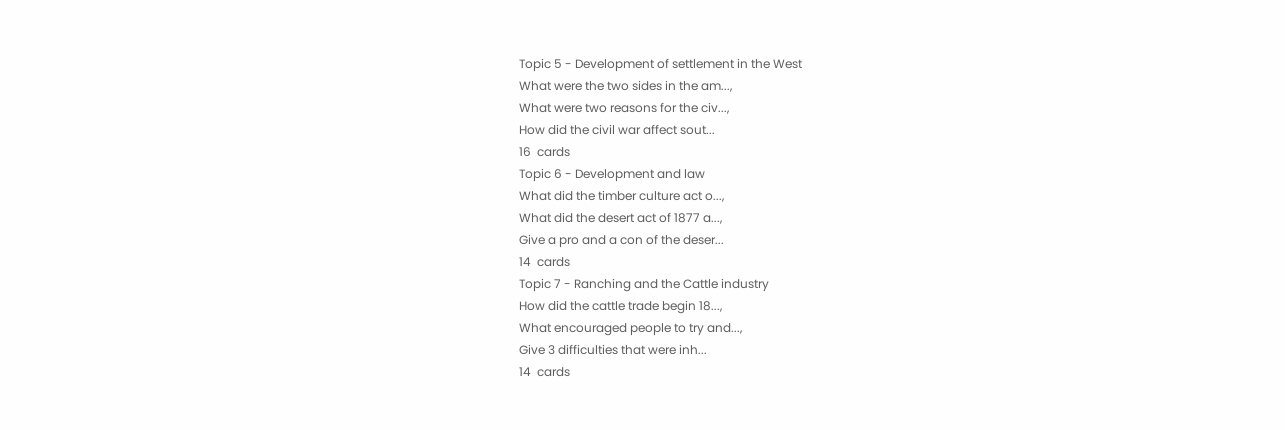Topic 5 - Development of settlement in the West
What were the two sides in the am...,
What were two reasons for the civ...,
How did the civil war affect sout...
16  cards
Topic 6 - Development and law
What did the timber culture act o...,
What did the desert act of 1877 a...,
Give a pro and a con of the deser...
14  cards
Topic 7 - Ranching and the Cattle industry
How did the cattle trade begin 18...,
What encouraged people to try and...,
Give 3 difficulties that were inh...
14  cards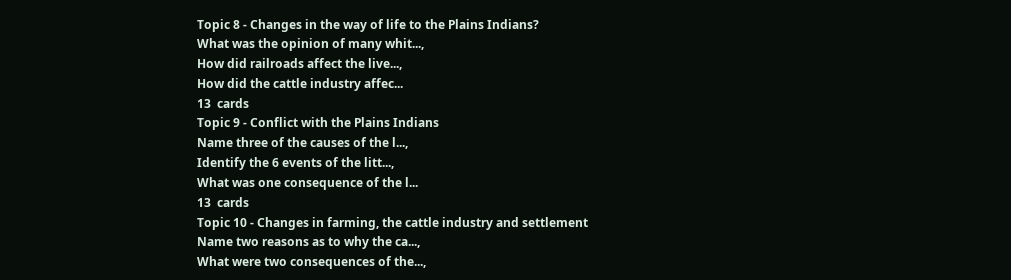Topic 8 - Changes in the way of life to the Plains Indians?
What was the opinion of many whit...,
How did railroads affect the live...,
How did the cattle industry affec...
13  cards
Topic 9 - Conflict with the Plains Indians
Name three of the causes of the l...,
Identify the 6 events of the litt...,
What was one consequence of the l...
13  cards
Topic 10 - Changes in farming, the cattle industry and settlement
Name two reasons as to why the ca...,
What were two consequences of the...,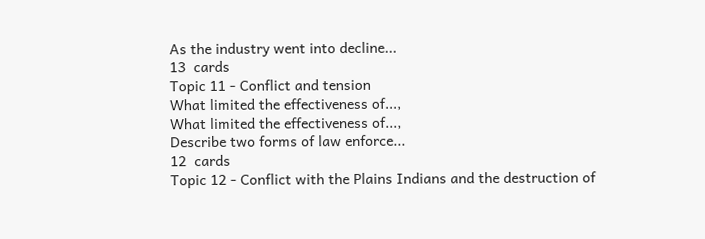As the industry went into decline...
13  cards
Topic 11 - Conflict and tension
What limited the effectiveness of...,
What limited the effectiveness of...,
Describe two forms of law enforce...
12  cards
Topic 12 - Conflict with the Plains Indians and the destruction of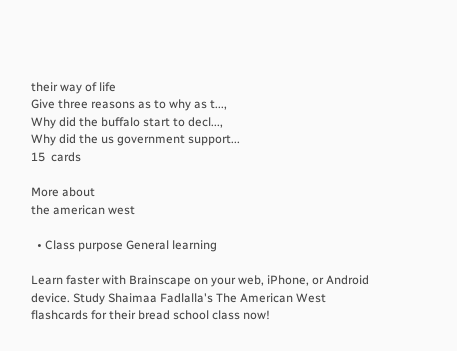their way of life
Give three reasons as to why as t...,
Why did the buffalo start to decl...,
Why did the us government support...
15  cards

More about
the american west

  • Class purpose General learning

Learn faster with Brainscape on your web, iPhone, or Android device. Study Shaimaa Fadlalla's The American West flashcards for their bread school class now!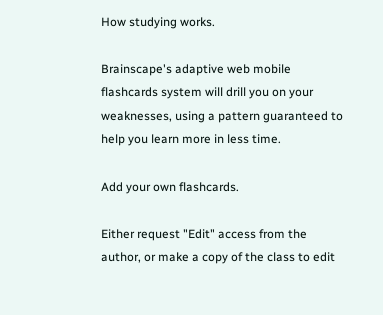How studying works.

Brainscape's adaptive web mobile flashcards system will drill you on your weaknesses, using a pattern guaranteed to help you learn more in less time.

Add your own flashcards.

Either request "Edit" access from the author, or make a copy of the class to edit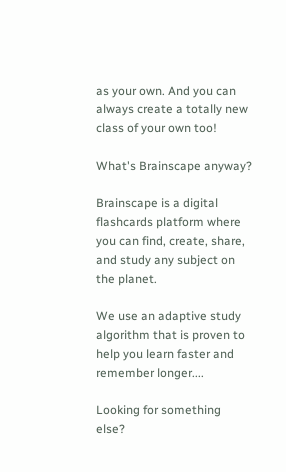as your own. And you can always create a totally new class of your own too!

What's Brainscape anyway?

Brainscape is a digital flashcards platform where you can find, create, share, and study any subject on the planet.

We use an adaptive study algorithm that is proven to help you learn faster and remember longer....

Looking for something else?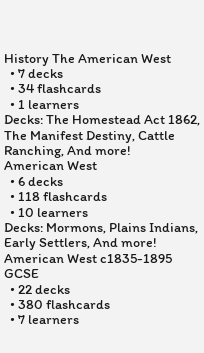History The American West
  • 7 decks
  • 34 flashcards
  • 1 learners
Decks: The Homestead Act 1862, The Manifest Destiny, Cattle Ranching, And more!
American West
  • 6 decks
  • 118 flashcards
  • 10 learners
Decks: Mormons, Plains Indians, Early Settlers, And more!
American West c1835-1895 GCSE
  • 22 decks
  • 380 flashcards
  • 7 learners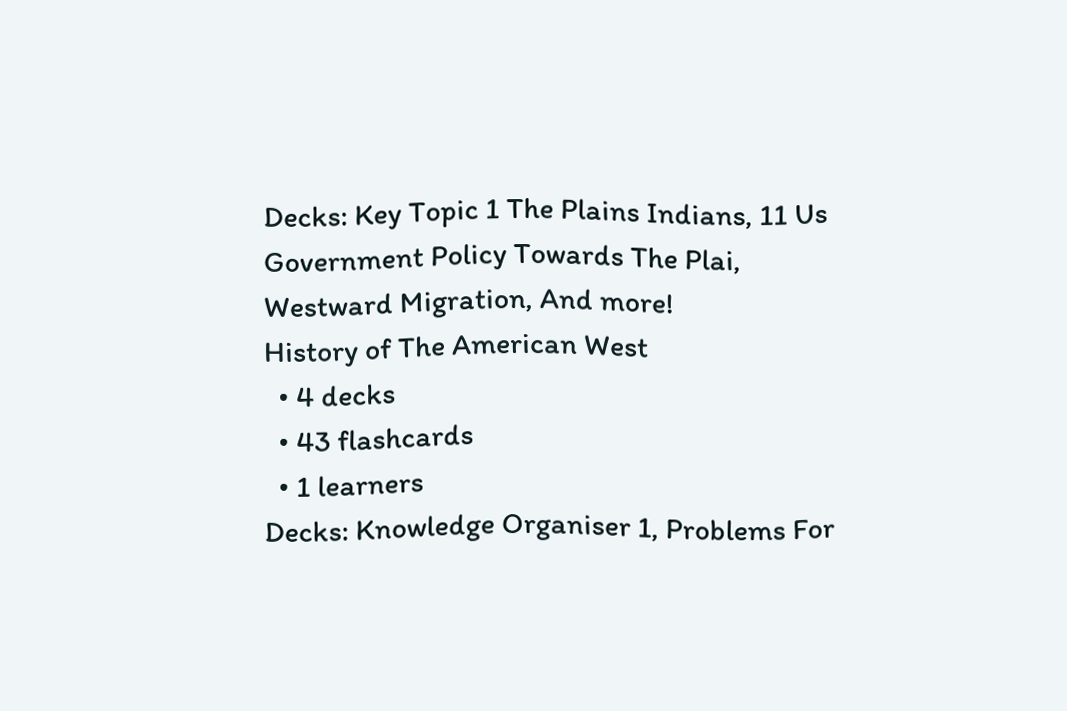Decks: Key Topic 1 The Plains Indians, 11 Us Government Policy Towards The Plai, Westward Migration, And more!
History of The American West
  • 4 decks
  • 43 flashcards
  • 1 learners
Decks: Knowledge Organiser 1, Problems For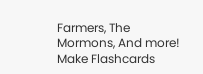Farmers, The Mormons, And more!
Make Flashcards